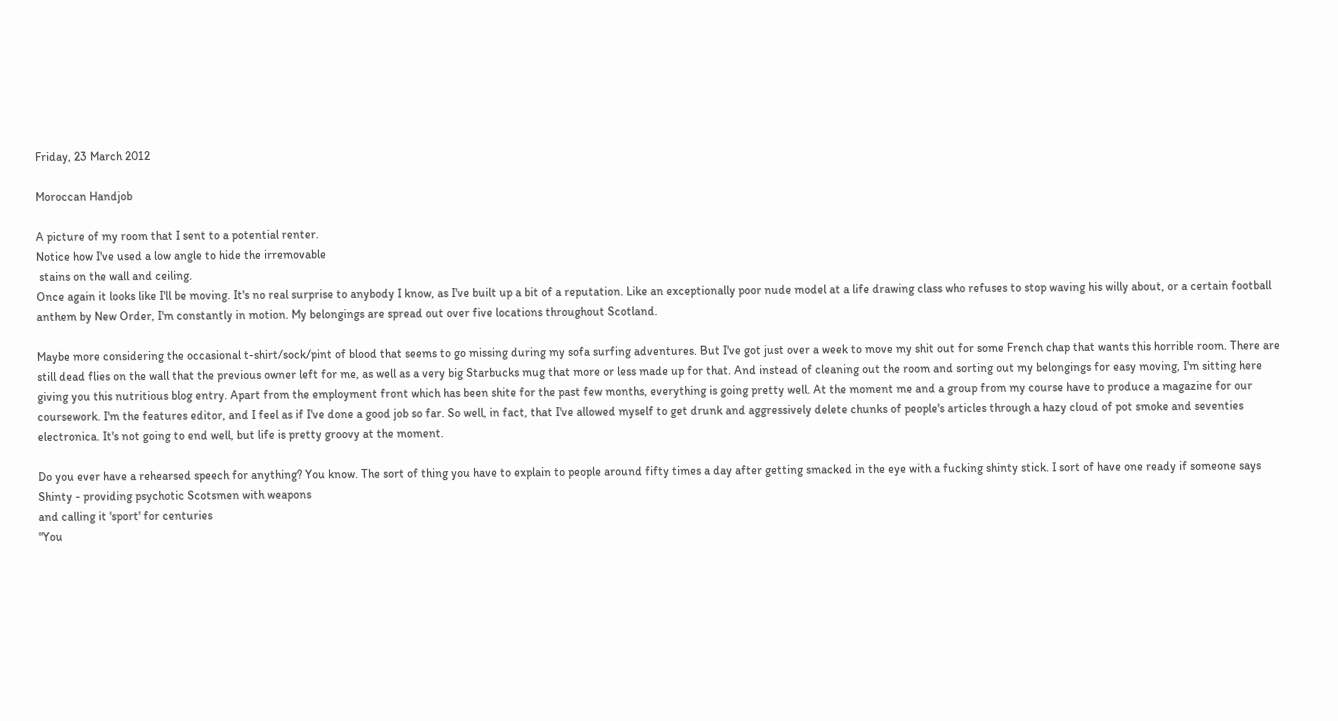Friday, 23 March 2012

Moroccan Handjob

A picture of my room that I sent to a potential renter.
Notice how I've used a low angle to hide the irremovable
 stains on the wall and ceiling.
Once again it looks like I'll be moving. It's no real surprise to anybody I know, as I've built up a bit of a reputation. Like an exceptionally poor nude model at a life drawing class who refuses to stop waving his willy about, or a certain football anthem by New Order, I'm constantly in motion. My belongings are spread out over five locations throughout Scotland.

Maybe more considering the occasional t-shirt/sock/pint of blood that seems to go missing during my sofa surfing adventures. But I've got just over a week to move my shit out for some French chap that wants this horrible room. There are still dead flies on the wall that the previous owner left for me, as well as a very big Starbucks mug that more or less made up for that. And instead of cleaning out the room and sorting out my belongings for easy moving, I'm sitting here giving you this nutritious blog entry. Apart from the employment front which has been shite for the past few months, everything is going pretty well. At the moment me and a group from my course have to produce a magazine for our coursework. I'm the features editor, and I feel as if I've done a good job so far. So well, in fact, that I've allowed myself to get drunk and aggressively delete chunks of people's articles through a hazy cloud of pot smoke and seventies electronica. It's not going to end well, but life is pretty groovy at the moment.

Do you ever have a rehearsed speech for anything? You know. The sort of thing you have to explain to people around fifty times a day after getting smacked in the eye with a fucking shinty stick. I sort of have one ready if someone says
Shinty - providing psychotic Scotsmen with weapons
and calling it 'sport' for centuries
"You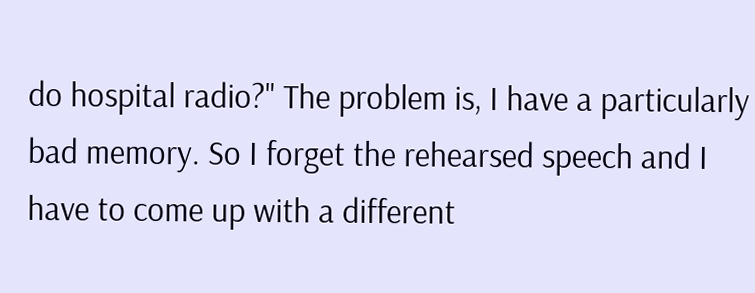do hospital radio?" The problem is, I have a particularly bad memory. So I forget the rehearsed speech and I have to come up with a different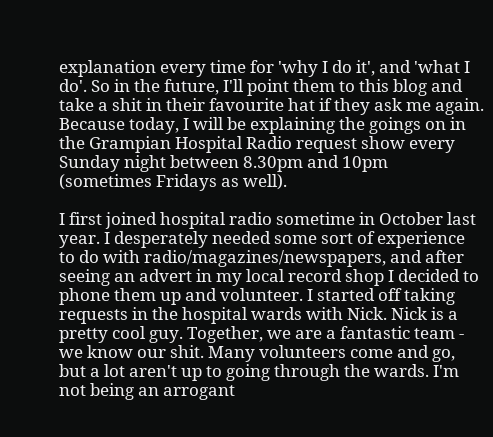explanation every time for 'why I do it', and 'what I do'. So in the future, I'll point them to this blog and take a shit in their favourite hat if they ask me again. Because today, I will be explaining the goings on in the Grampian Hospital Radio request show every Sunday night between 8.30pm and 10pm (sometimes Fridays as well).

I first joined hospital radio sometime in October last year. I desperately needed some sort of experience to do with radio/magazines/newspapers, and after seeing an advert in my local record shop I decided to phone them up and volunteer. I started off taking requests in the hospital wards with Nick. Nick is a pretty cool guy. Together, we are a fantastic team - we know our shit. Many volunteers come and go, but a lot aren't up to going through the wards. I'm not being an arrogant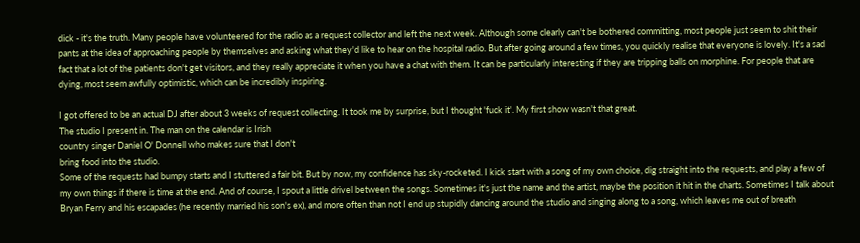dick - it's the truth. Many people have volunteered for the radio as a request collector and left the next week. Although some clearly can't be bothered committing, most people just seem to shit their pants at the idea of approaching people by themselves and asking what they'd like to hear on the hospital radio. But after going around a few times, you quickly realise that everyone is lovely. It's a sad fact that a lot of the patients don't get visitors, and they really appreciate it when you have a chat with them. It can be particularly interesting if they are tripping balls on morphine. For people that are dying, most seem awfully optimistic, which can be incredibly inspiring.

I got offered to be an actual DJ after about 3 weeks of request collecting. It took me by surprise, but I thought 'fuck it'. My first show wasn't that great.
The studio I present in. The man on the calendar is Irish
country singer Daniel O' Donnell who makes sure that I don't
bring food into the studio.
Some of the requests had bumpy starts and I stuttered a fair bit. But by now, my confidence has sky-rocketed. I kick start with a song of my own choice, dig straight into the requests, and play a few of my own things if there is time at the end. And of course, I spout a little drivel between the songs. Sometimes it's just the name and the artist, maybe the position it hit in the charts. Sometimes I talk about Bryan Ferry and his escapades (he recently married his son's ex), and more often than not I end up stupidly dancing around the studio and singing along to a song, which leaves me out of breath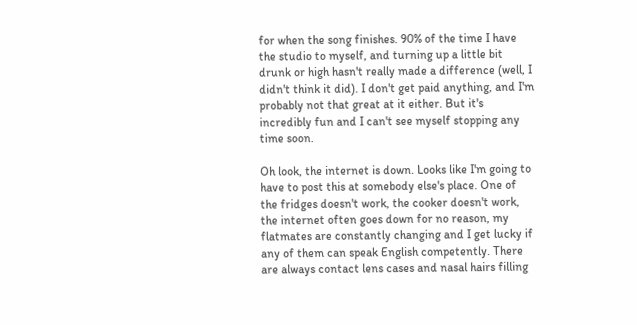for when the song finishes. 90% of the time I have the studio to myself, and turning up a little bit drunk or high hasn't really made a difference (well, I didn't think it did). I don't get paid anything, and I'm probably not that great at it either. But it's incredibly fun and I can't see myself stopping any time soon.

Oh look, the internet is down. Looks like I'm going to have to post this at somebody else's place. One of the fridges doesn't work, the cooker doesn't work, the internet often goes down for no reason, my flatmates are constantly changing and I get lucky if any of them can speak English competently. There are always contact lens cases and nasal hairs filling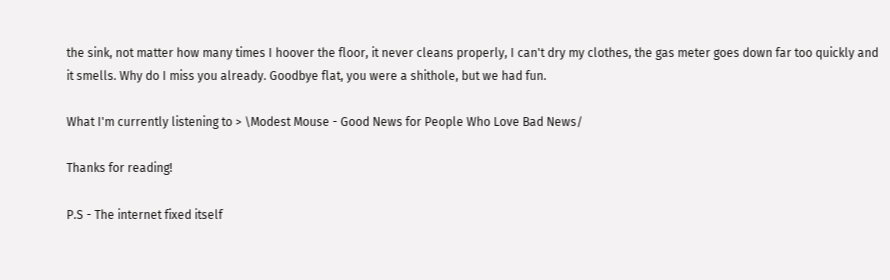the sink, not matter how many times I hoover the floor, it never cleans properly, I can't dry my clothes, the gas meter goes down far too quickly and it smells. Why do I miss you already. Goodbye flat, you were a shithole, but we had fun.

What I'm currently listening to > \Modest Mouse - Good News for People Who Love Bad News/

Thanks for reading!

P.S - The internet fixed itself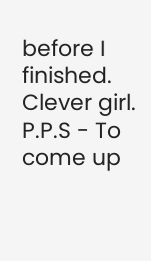before I finished. Clever girl.
P.P.S - To come up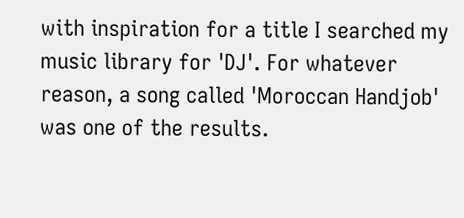with inspiration for a title I searched my music library for 'DJ'. For whatever reason, a song called 'Moroccan Handjob' was one of the results.